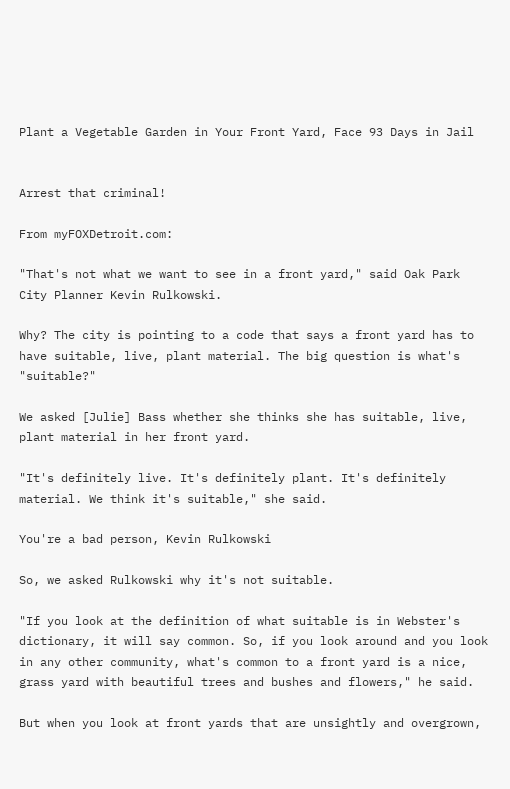Plant a Vegetable Garden in Your Front Yard, Face 93 Days in Jail


Arrest that criminal!

From myFOXDetroit.com:

"That's not what we want to see in a front yard," said Oak Park City Planner Kevin Rulkowski.

Why? The city is pointing to a code that says a front yard has to have suitable, live, plant material. The big question is what's "suitable?"

We asked [Julie] Bass whether she thinks she has suitable, live, plant material in her front yard.

"It's definitely live. It's definitely plant. It's definitely material. We think it's suitable," she said.

You're a bad person, Kevin Rulkowski

So, we asked Rulkowski why it's not suitable.

"If you look at the definition of what suitable is in Webster's dictionary, it will say common. So, if you look around and you look in any other community, what's common to a front yard is a nice, grass yard with beautiful trees and bushes and flowers," he said.

But when you look at front yards that are unsightly and overgrown,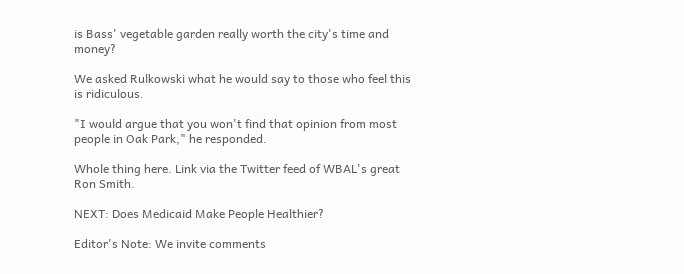is Bass' vegetable garden really worth the city's time and money?

We asked Rulkowski what he would say to those who feel this is ridiculous.

"I would argue that you won't find that opinion from most people in Oak Park," he responded.

Whole thing here. Link via the Twitter feed of WBAL's great Ron Smith.

NEXT: Does Medicaid Make People Healthier?

Editor's Note: We invite comments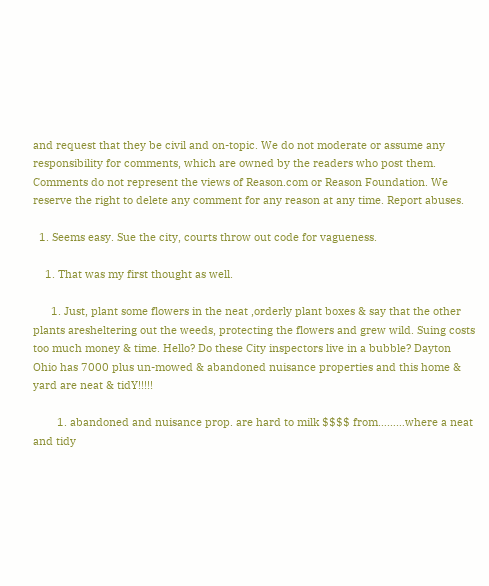and request that they be civil and on-topic. We do not moderate or assume any responsibility for comments, which are owned by the readers who post them. Comments do not represent the views of Reason.com or Reason Foundation. We reserve the right to delete any comment for any reason at any time. Report abuses.

  1. Seems easy. Sue the city, courts throw out code for vagueness.

    1. That was my first thought as well.

      1. Just, plant some flowers in the neat ,orderly plant boxes & say that the other plants aresheltering out the weeds, protecting the flowers and grew wild. Suing costs too much money & time. Hello? Do these City inspectors live in a bubble? Dayton Ohio has 7000 plus un-mowed & abandoned nuisance properties and this home & yard are neat & tidY!!!!!

        1. abandoned and nuisance prop. are hard to milk $$$$ from………where a neat and tidy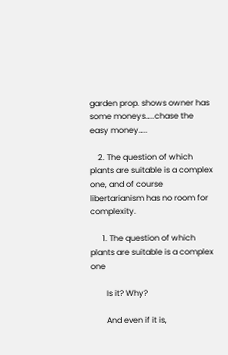garden prop. shows owner has some moneys…..chase the easy money…..

    2. The question of which plants are suitable is a complex one, and of course libertarianism has no room for complexity.

      1. The question of which plants are suitable is a complex one

        Is it? Why?

        And even if it is,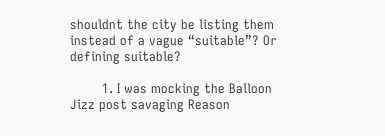shouldnt the city be listing them instead of a vague “suitable”? Or defining suitable?

        1. I was mocking the Balloon Jizz post savaging Reason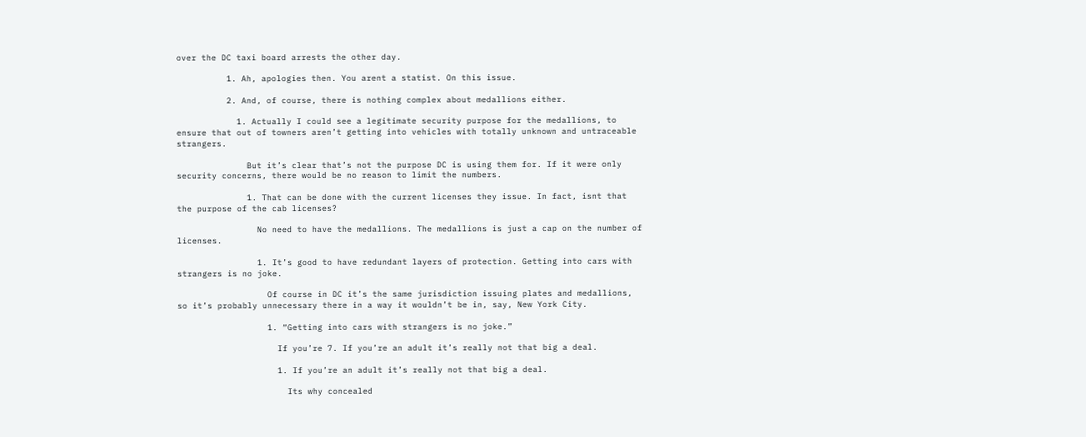over the DC taxi board arrests the other day.

          1. Ah, apologies then. You arent a statist. On this issue.

          2. And, of course, there is nothing complex about medallions either.

            1. Actually I could see a legitimate security purpose for the medallions, to ensure that out of towners aren’t getting into vehicles with totally unknown and untraceable strangers.

              But it’s clear that’s not the purpose DC is using them for. If it were only security concerns, there would be no reason to limit the numbers.

              1. That can be done with the current licenses they issue. In fact, isnt that the purpose of the cab licenses?

                No need to have the medallions. The medallions is just a cap on the number of licenses.

                1. It’s good to have redundant layers of protection. Getting into cars with strangers is no joke.

                  Of course in DC it’s the same jurisdiction issuing plates and medallions, so it’s probably unnecessary there in a way it wouldn’t be in, say, New York City.

                  1. “Getting into cars with strangers is no joke.”

                    If you’re 7. If you’re an adult it’s really not that big a deal.

                    1. If you’re an adult it’s really not that big a deal.

                      Its why concealed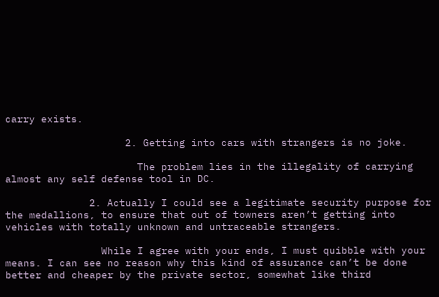carry exists.

                    2. Getting into cars with strangers is no joke.

                      The problem lies in the illegality of carrying almost any self defense tool in DC.

              2. Actually I could see a legitimate security purpose for the medallions, to ensure that out of towners aren’t getting into vehicles with totally unknown and untraceable strangers.

                While I agree with your ends, I must quibble with your means. I can see no reason why this kind of assurance can’t be done better and cheaper by the private sector, somewhat like third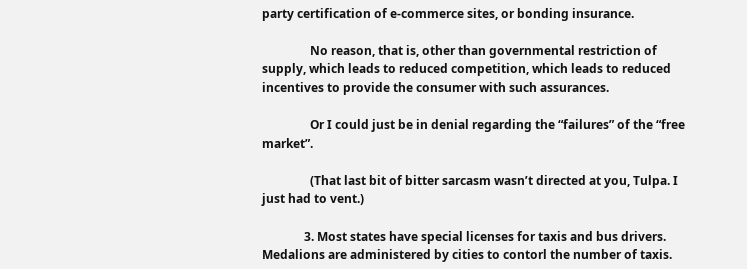party certification of e-commerce sites, or bonding insurance.

                No reason, that is, other than governmental restriction of supply, which leads to reduced competition, which leads to reduced incentives to provide the consumer with such assurances.

                Or I could just be in denial regarding the “failures” of the “free market”.

                (That last bit of bitter sarcasm wasn’t directed at you, Tulpa. I just had to vent.)

              3. Most states have special licenses for taxis and bus drivers. Medalions are administered by cities to contorl the number of taxis.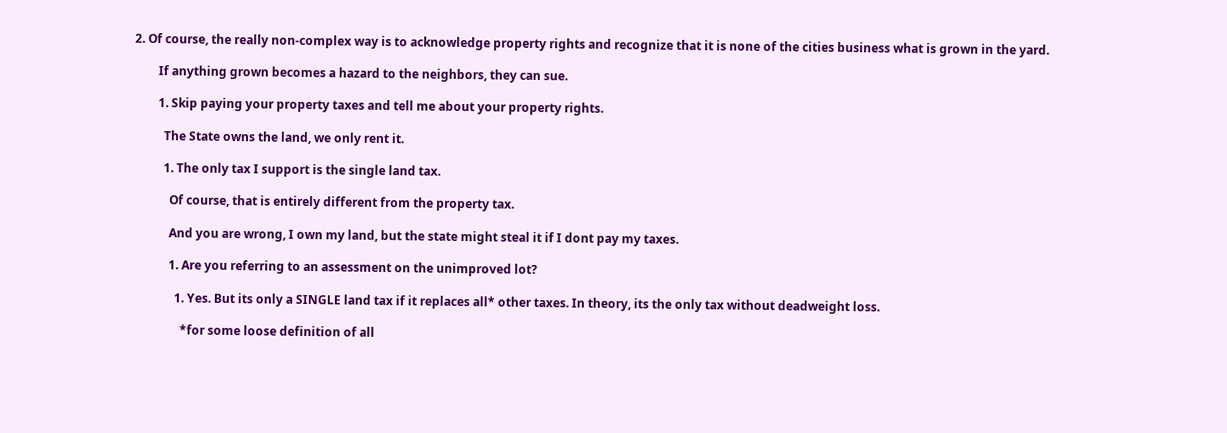2. Of course, the really non-complex way is to acknowledge property rights and recognize that it is none of the cities business what is grown in the yard.

        If anything grown becomes a hazard to the neighbors, they can sue.

        1. Skip paying your property taxes and tell me about your property rights.

          The State owns the land, we only rent it.

          1. The only tax I support is the single land tax.

            Of course, that is entirely different from the property tax.

            And you are wrong, I own my land, but the state might steal it if I dont pay my taxes.

            1. Are you referring to an assessment on the unimproved lot?

              1. Yes. But its only a SINGLE land tax if it replaces all* other taxes. In theory, its the only tax without deadweight loss.

                *for some loose definition of all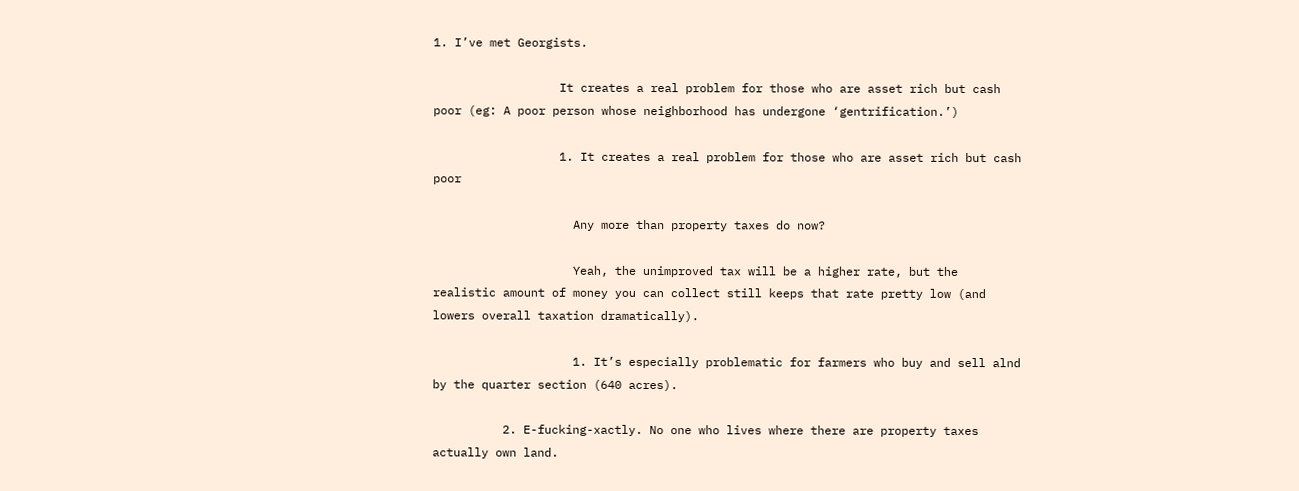1. I’ve met Georgists.

                  It creates a real problem for those who are asset rich but cash poor (eg: A poor person whose neighborhood has undergone ‘gentrification.’)

                  1. It creates a real problem for those who are asset rich but cash poor

                    Any more than property taxes do now?

                    Yeah, the unimproved tax will be a higher rate, but the realistic amount of money you can collect still keeps that rate pretty low (and lowers overall taxation dramatically).

                    1. It’s especially problematic for farmers who buy and sell alnd by the quarter section (640 acres).

          2. E-fucking-xactly. No one who lives where there are property taxes actually own land.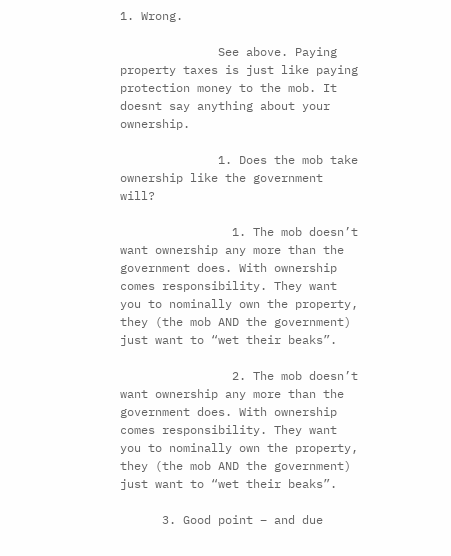1. Wrong.

              See above. Paying property taxes is just like paying protection money to the mob. It doesnt say anything about your ownership.

              1. Does the mob take ownership like the government will?

                1. The mob doesn’t want ownership any more than the government does. With ownership comes responsibility. They want you to nominally own the property, they (the mob AND the government) just want to “wet their beaks”.

                2. The mob doesn’t want ownership any more than the government does. With ownership comes responsibility. They want you to nominally own the property, they (the mob AND the government) just want to “wet their beaks”.

      3. Good point – and due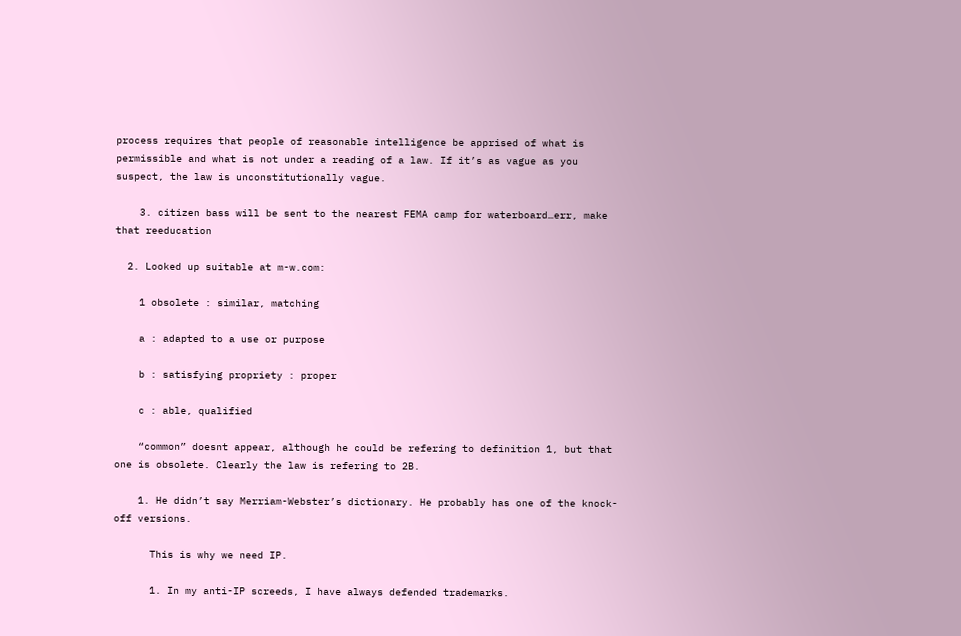process requires that people of reasonable intelligence be apprised of what is permissible and what is not under a reading of a law. If it’s as vague as you suspect, the law is unconstitutionally vague.

    3. citizen bass will be sent to the nearest FEMA camp for waterboard…err, make that reeducation

  2. Looked up suitable at m-w.com:

    1 obsolete : similar, matching

    a : adapted to a use or purpose

    b : satisfying propriety : proper

    c : able, qualified

    “common” doesnt appear, although he could be refering to definition 1, but that one is obsolete. Clearly the law is refering to 2B.

    1. He didn’t say Merriam-Webster’s dictionary. He probably has one of the knock-off versions.

      This is why we need IP.

      1. In my anti-IP screeds, I have always defended trademarks.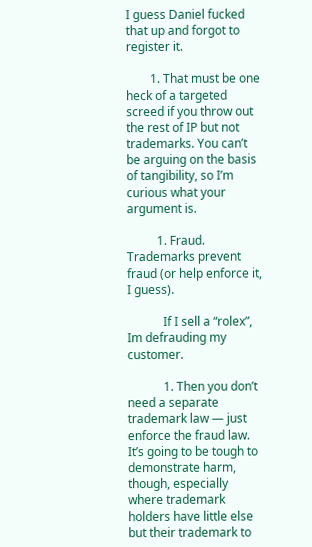I guess Daniel fucked that up and forgot to register it.

        1. That must be one heck of a targeted screed if you throw out the rest of IP but not trademarks. You can’t be arguing on the basis of tangibility, so I’m curious what your argument is.

          1. Fraud. Trademarks prevent fraud (or help enforce it, I guess).

            If I sell a “rolex”, Im defrauding my customer.

            1. Then you don’t need a separate trademark law — just enforce the fraud law. It’s going to be tough to demonstrate harm, though, especially where trademark holders have little else but their trademark to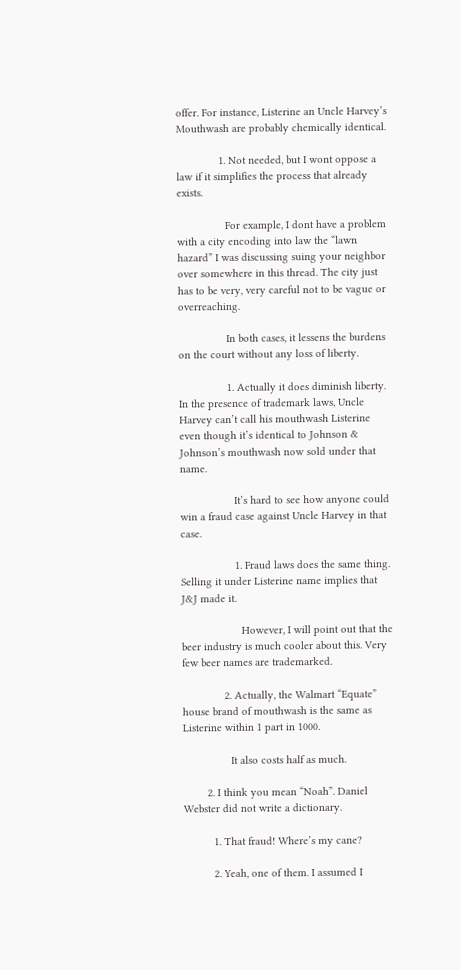offer. For instance, Listerine an Uncle Harvey’s Mouthwash are probably chemically identical.

              1. Not needed, but I wont oppose a law if it simplifies the process that already exists.

                For example, I dont have a problem with a city encoding into law the “lawn hazard” I was discussing suing your neighbor over somewhere in this thread. The city just has to be very, very careful not to be vague or overreaching.

                In both cases, it lessens the burdens on the court without any loss of liberty.

                1. Actually it does diminish liberty. In the presence of trademark laws, Uncle Harvey can’t call his mouthwash Listerine even though it’s identical to Johnson & Johnson’s mouthwash now sold under that name.

                  It’s hard to see how anyone could win a fraud case against Uncle Harvey in that case.

                  1. Fraud laws does the same thing. Selling it under Listerine name implies that J&J made it.

                    However, I will point out that the beer industry is much cooler about this. Very few beer names are trademarked.

              2. Actually, the Walmart “Equate” house brand of mouthwash is the same as Listerine within 1 part in 1000.

                It also costs half as much.

        2. I think you mean “Noah”. Daniel Webster did not write a dictionary.

          1. That fraud! Where’s my cane?

          2. Yeah, one of them. I assumed I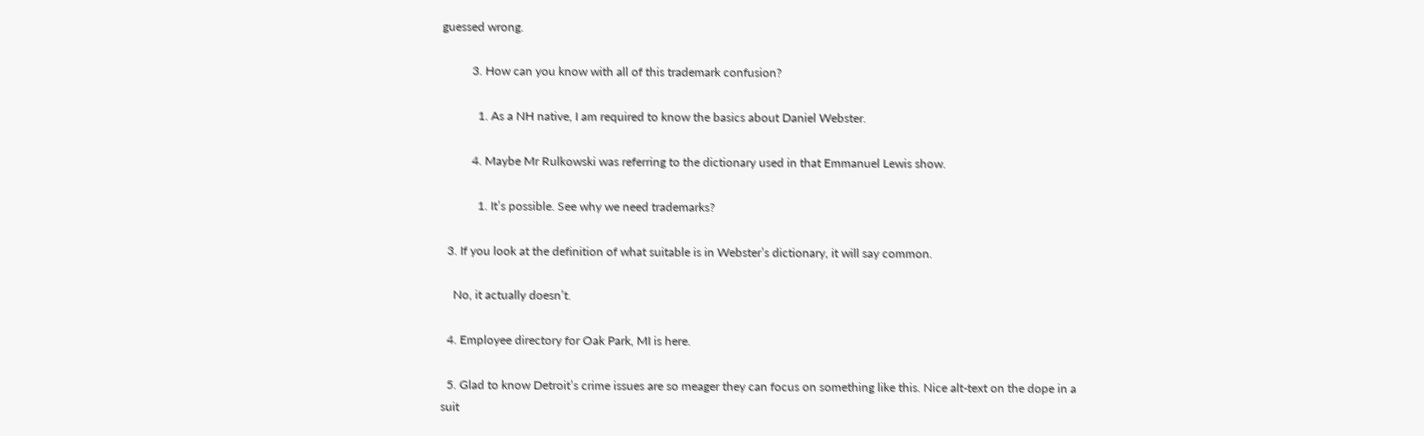guessed wrong.

          3. How can you know with all of this trademark confusion?

            1. As a NH native, I am required to know the basics about Daniel Webster.

          4. Maybe Mr Rulkowski was referring to the dictionary used in that Emmanuel Lewis show.

            1. It’s possible. See why we need trademarks?

  3. If you look at the definition of what suitable is in Webster’s dictionary, it will say common.

    No, it actually doesn’t.

  4. Employee directory for Oak Park, MI is here.

  5. Glad to know Detroit’s crime issues are so meager they can focus on something like this. Nice alt-text on the dope in a suit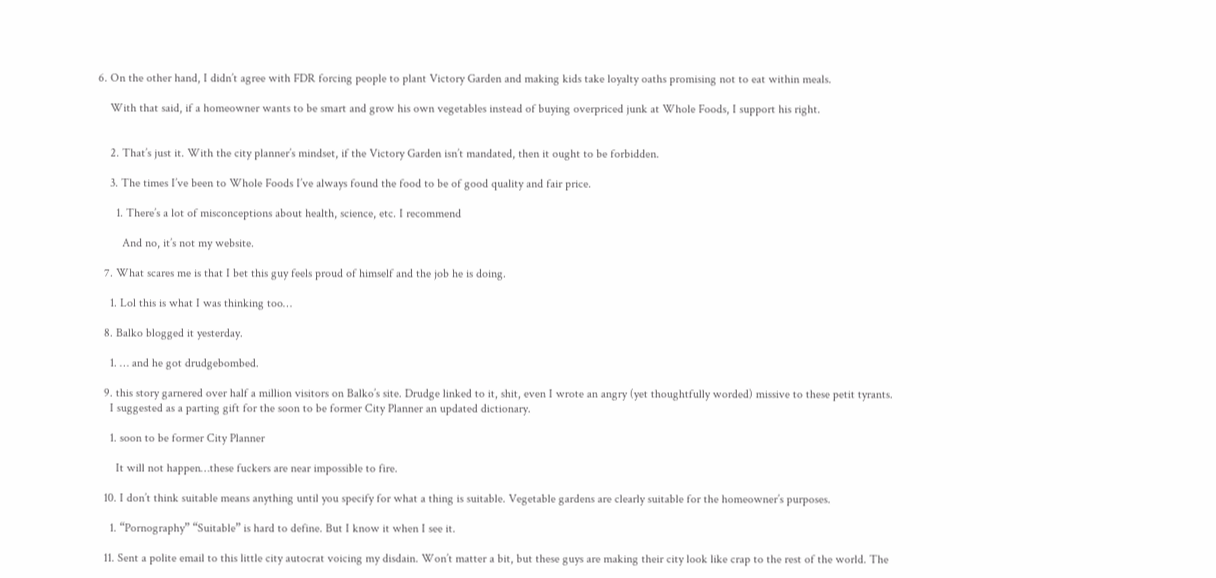6. On the other hand, I didn’t agree with FDR forcing people to plant Victory Garden and making kids take loyalty oaths promising not to eat within meals.

    With that said, if a homeowner wants to be smart and grow his own vegetables instead of buying overpriced junk at Whole Foods, I support his right.


    2. That’s just it. With the city planner’s mindset, if the Victory Garden isn’t mandated, then it ought to be forbidden.

    3. The times I’ve been to Whole Foods I’ve always found the food to be of good quality and fair price.

      1. There’s a lot of misconceptions about health, science, etc. I recommend

        And no, it’s not my website.

  7. What scares me is that I bet this guy feels proud of himself and the job he is doing.

    1. Lol this is what I was thinking too…

  8. Balko blogged it yesterday.

    1. … and he got drudgebombed.

  9. this story garnered over half a million visitors on Balko’s site. Drudge linked to it, shit, even I wrote an angry (yet thoughtfully worded) missive to these petit tyrants.
    I suggested as a parting gift for the soon to be former City Planner an updated dictionary.

    1. soon to be former City Planner

      It will not happen…these fuckers are near impossible to fire.

  10. I don’t think suitable means anything until you specify for what a thing is suitable. Vegetable gardens are clearly suitable for the homeowner’s purposes.

    1. “Pornography” “Suitable” is hard to define. But I know it when I see it.

  11. Sent a polite email to this little city autocrat voicing my disdain. Won’t matter a bit, but these guys are making their city look like crap to the rest of the world. The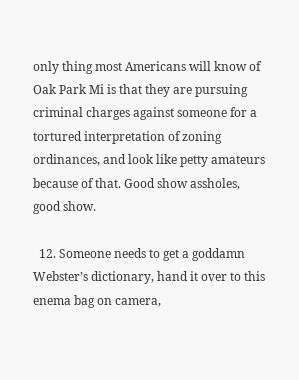only thing most Americans will know of Oak Park Mi is that they are pursuing criminal charges against someone for a tortured interpretation of zoning ordinances, and look like petty amateurs because of that. Good show assholes, good show.

  12. Someone needs to get a goddamn Webster’s dictionary, hand it over to this enema bag on camera,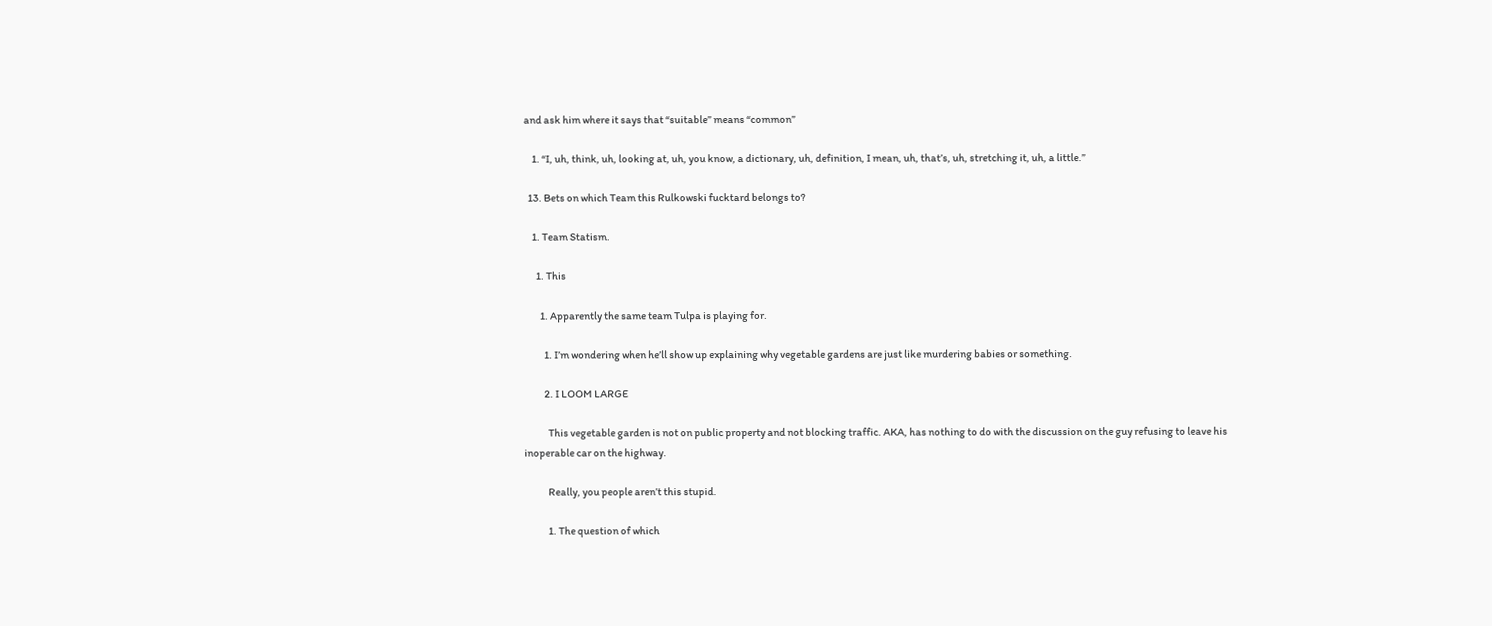and ask him where it says that “suitable” means “common”

    1. “I, uh, think, uh, looking at, uh, you know, a dictionary, uh, definition, I mean, uh, that’s, uh, stretching it, uh, a little.”

  13. Bets on which Team this Rulkowski fucktard belongs to?

    1. Team Statism.

      1. This

        1. Apparently the same team Tulpa is playing for.

          1. I’m wondering when he’ll show up explaining why vegetable gardens are just like murdering babies or something.

          2. I LOOM LARGE

            This vegetable garden is not on public property and not blocking traffic. AKA, has nothing to do with the discussion on the guy refusing to leave his inoperable car on the highway.

            Really, you people aren’t this stupid.

            1. The question of which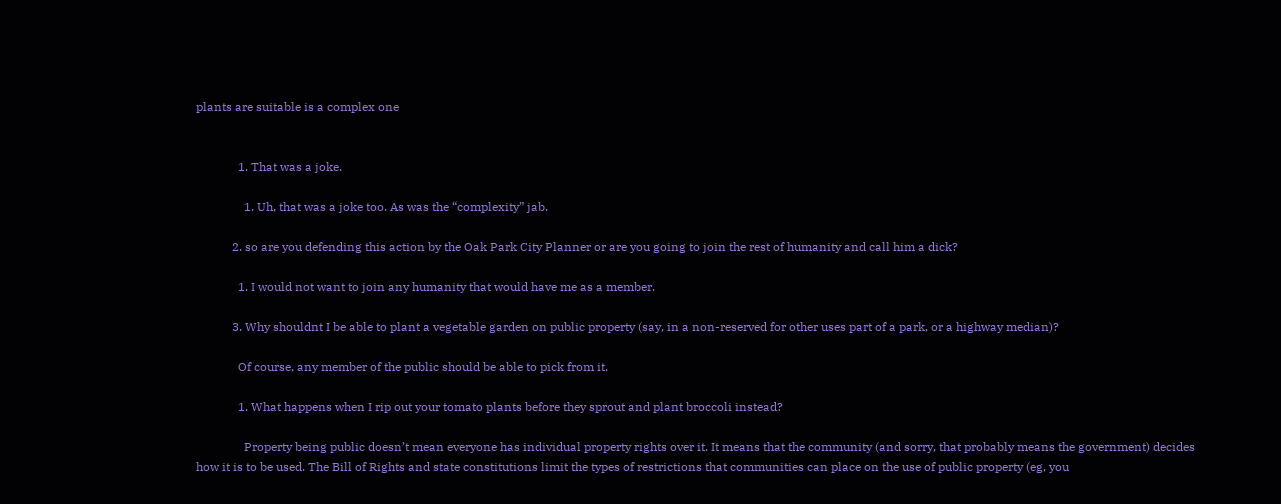plants are suitable is a complex one


              1. That was a joke.

                1. Uh, that was a joke too. As was the “complexity” jab.

            2. so are you defending this action by the Oak Park City Planner or are you going to join the rest of humanity and call him a dick?

              1. I would not want to join any humanity that would have me as a member.

            3. Why shouldnt I be able to plant a vegetable garden on public property (say, in a non-reserved for other uses part of a park, or a highway median)?

              Of course, any member of the public should be able to pick from it.

              1. What happens when I rip out your tomato plants before they sprout and plant broccoli instead?

                Property being public doesn’t mean everyone has individual property rights over it. It means that the community (and sorry, that probably means the government) decides how it is to be used. The Bill of Rights and state constitutions limit the types of restrictions that communities can place on the use of public property (eg, you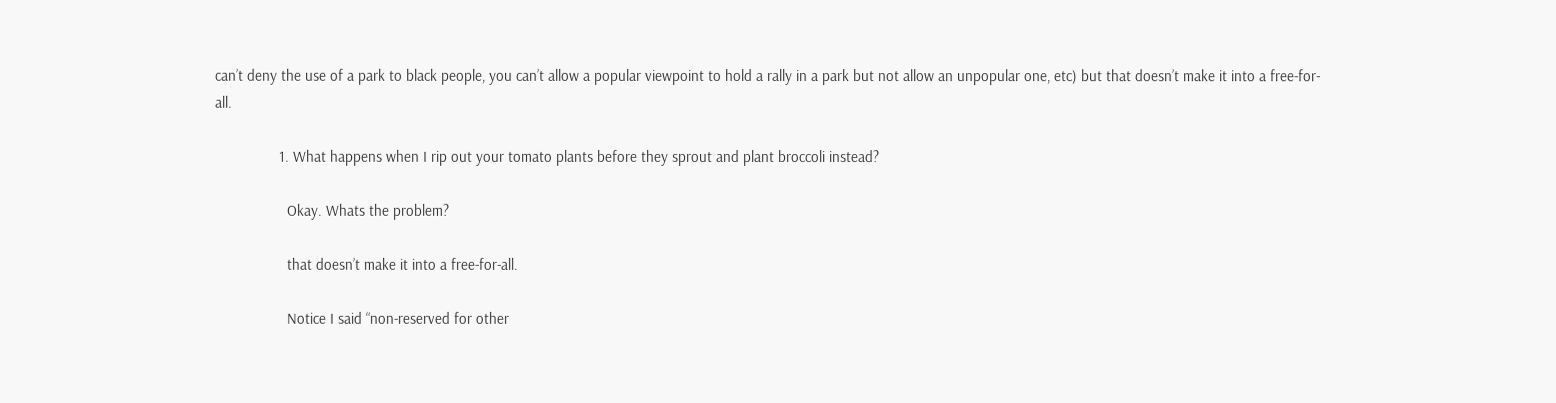can’t deny the use of a park to black people, you can’t allow a popular viewpoint to hold a rally in a park but not allow an unpopular one, etc) but that doesn’t make it into a free-for-all.

                1. What happens when I rip out your tomato plants before they sprout and plant broccoli instead?

                  Okay. Whats the problem?

                  that doesn’t make it into a free-for-all.

                  Notice I said “non-reserved for other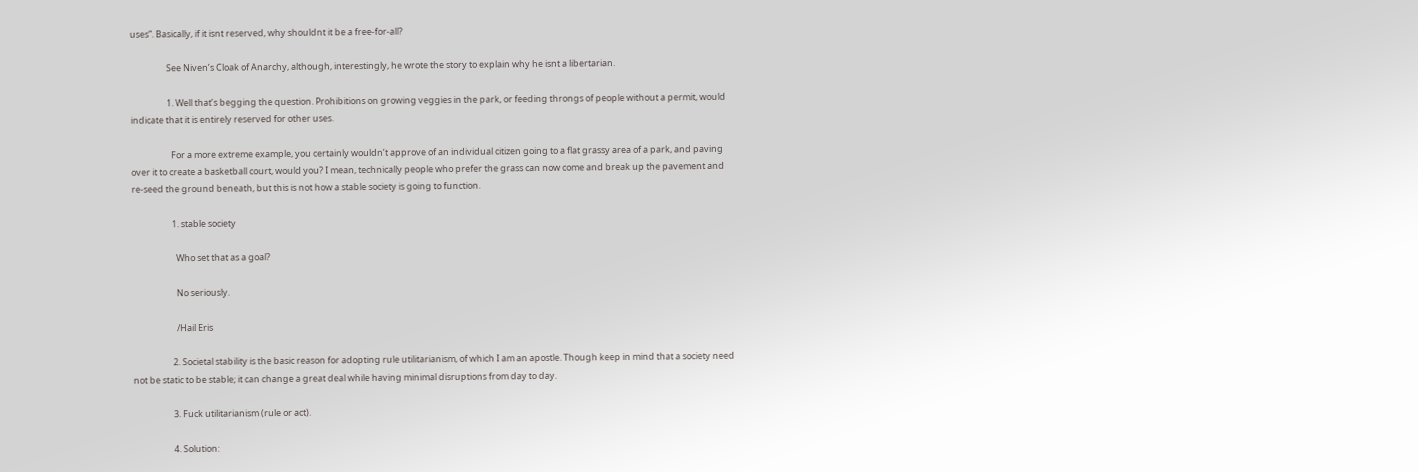uses”. Basically, if it isnt reserved, why shouldnt it be a free-for-all?

                  See Niven’s Cloak of Anarchy, although, interestingly, he wrote the story to explain why he isnt a libertarian.

                  1. Well that’s begging the question. Prohibitions on growing veggies in the park, or feeding throngs of people without a permit, would indicate that it is entirely reserved for other uses.

                    For a more extreme example, you certainly wouldn’t approve of an individual citizen going to a flat grassy area of a park, and paving over it to create a basketball court, would you? I mean, technically people who prefer the grass can now come and break up the pavement and re-seed the ground beneath, but this is not how a stable society is going to function.

                    1. stable society

                      Who set that as a goal?

                      No seriously.

                      /Hail Eris

                    2. Societal stability is the basic reason for adopting rule utilitarianism, of which I am an apostle. Though keep in mind that a society need not be static to be stable; it can change a great deal while having minimal disruptions from day to day.

                    3. Fuck utilitarianism (rule or act).

                    4. Solution: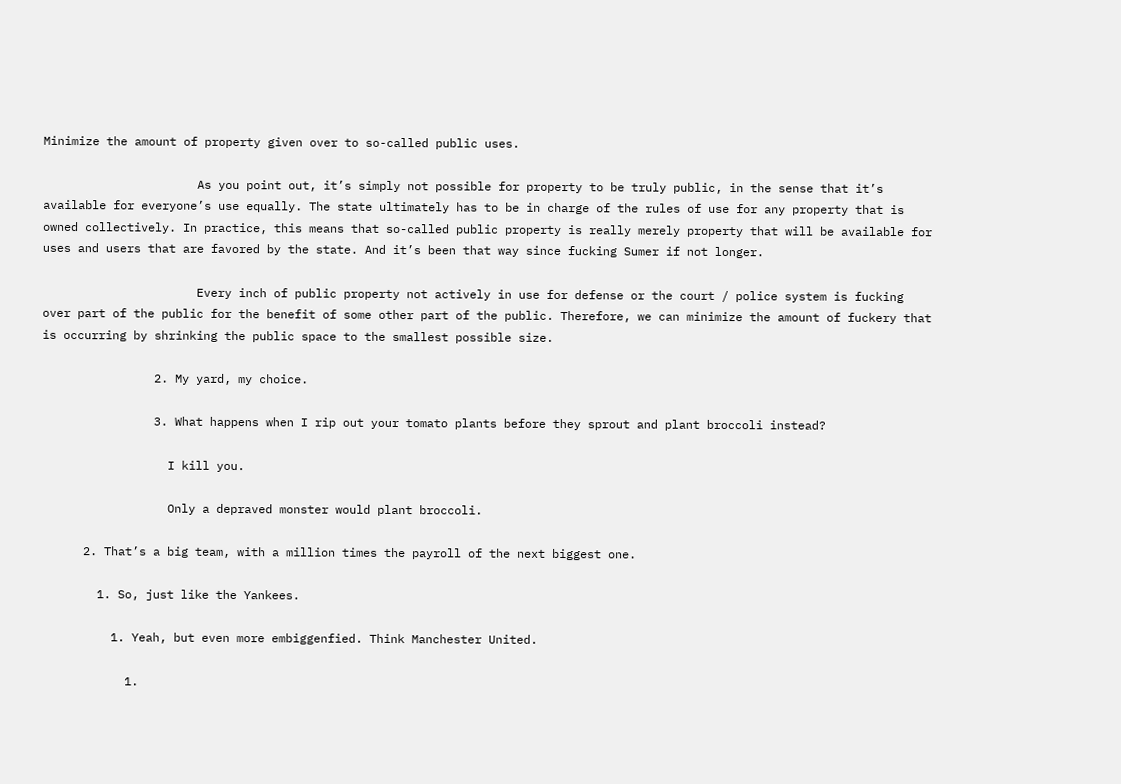Minimize the amount of property given over to so-called public uses.

                      As you point out, it’s simply not possible for property to be truly public, in the sense that it’s available for everyone’s use equally. The state ultimately has to be in charge of the rules of use for any property that is owned collectively. In practice, this means that so-called public property is really merely property that will be available for uses and users that are favored by the state. And it’s been that way since fucking Sumer if not longer.

                      Every inch of public property not actively in use for defense or the court / police system is fucking over part of the public for the benefit of some other part of the public. Therefore, we can minimize the amount of fuckery that is occurring by shrinking the public space to the smallest possible size.

                2. My yard, my choice.

                3. What happens when I rip out your tomato plants before they sprout and plant broccoli instead?

                  I kill you.

                  Only a depraved monster would plant broccoli.

      2. That’s a big team, with a million times the payroll of the next biggest one.

        1. So, just like the Yankees.

          1. Yeah, but even more embiggenfied. Think Manchester United.

            1.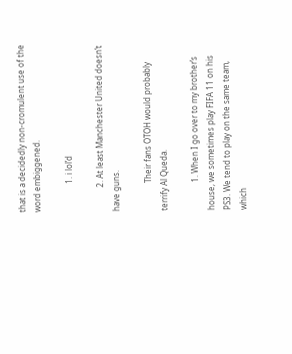that is a decidedly non-cromulent use of the word embiggened.

              1. i lol’d

            2. At least Manchester United doesn’t have guns.

              Their fans OTOH would probably terrify Al Queda.

              1. When I go over to my brother’s house, we sometimes play FIFA 11 on his PS3. We tend to play on the same team, which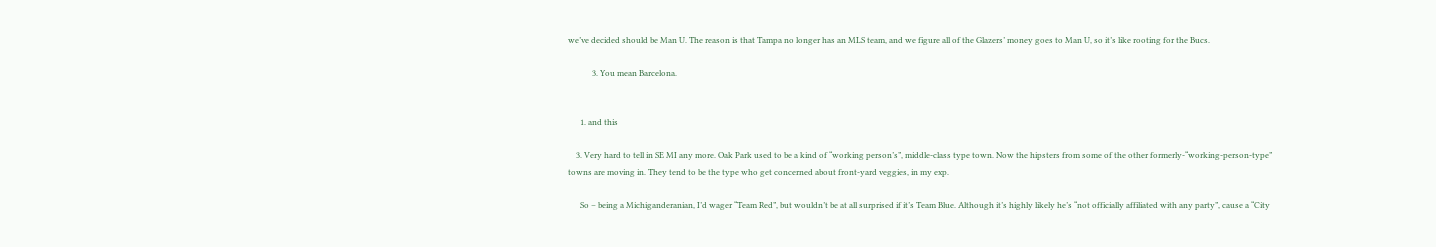we’ve decided should be Man U. The reason is that Tampa no longer has an MLS team, and we figure all of the Glazers’ money goes to Man U, so it’s like rooting for the Bucs.

            3. You mean Barcelona.


      1. and this

    3. Very hard to tell in SE MI any more. Oak Park used to be a kind of “working person’s”, middle-class type town. Now the hipsters from some of the other formerly-“working-person-type” towns are moving in. They tend to be the type who get concerned about front-yard veggies, in my exp.

      So – being a Michiganderanian, I’d wager “Team Red”, but wouldn’t be at all surprised if it’s Team Blue. Although it’s highly likely he’s “not officially affiliated with any party”, cause a “City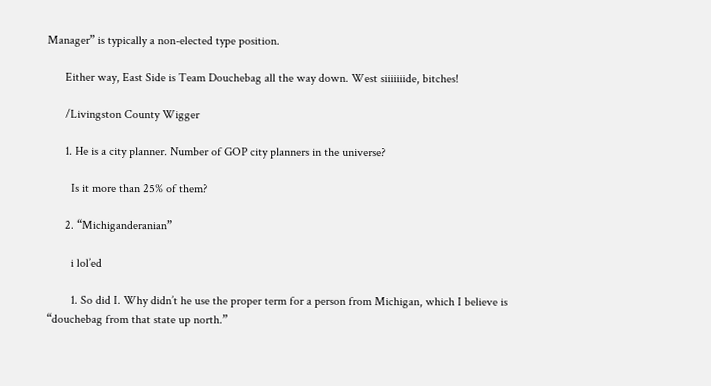Manager” is typically a non-elected type position.

      Either way, East Side is Team Douchebag all the way down. West siiiiiiide, bitches!

      /Livingston County Wigger

      1. He is a city planner. Number of GOP city planners in the universe?

        Is it more than 25% of them?

      2. “Michiganderanian”

        i lol’ed

        1. So did I. Why didn’t he use the proper term for a person from Michigan, which I believe is “douchebag from that state up north.”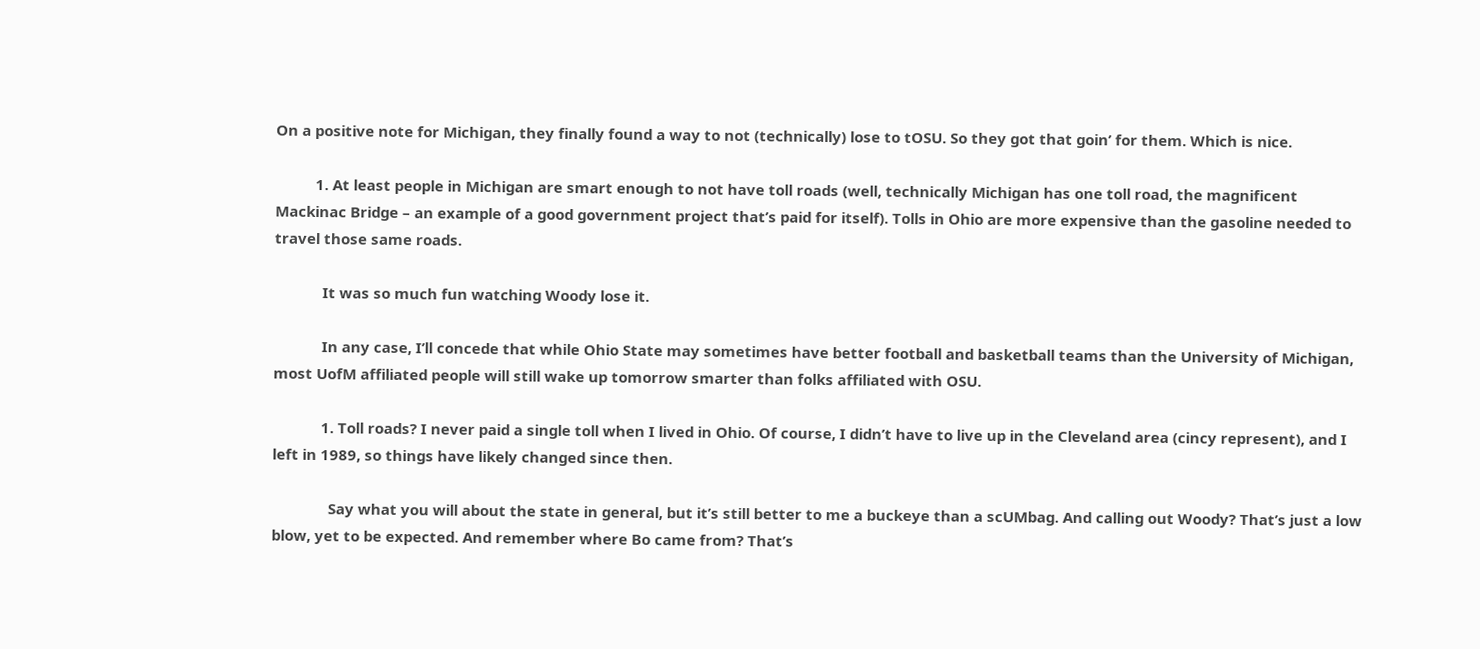On a positive note for Michigan, they finally found a way to not (technically) lose to tOSU. So they got that goin’ for them. Which is nice.

          1. At least people in Michigan are smart enough to not have toll roads (well, technically Michigan has one toll road, the magnificent Mackinac Bridge – an example of a good government project that’s paid for itself). Tolls in Ohio are more expensive than the gasoline needed to travel those same roads.

            It was so much fun watching Woody lose it.

            In any case, I’ll concede that while Ohio State may sometimes have better football and basketball teams than the University of Michigan, most UofM affiliated people will still wake up tomorrow smarter than folks affiliated with OSU.

            1. Toll roads? I never paid a single toll when I lived in Ohio. Of course, I didn’t have to live up in the Cleveland area (cincy represent), and I left in 1989, so things have likely changed since then.

              Say what you will about the state in general, but it’s still better to me a buckeye than a scUMbag. And calling out Woody? That’s just a low blow, yet to be expected. And remember where Bo came from? That’s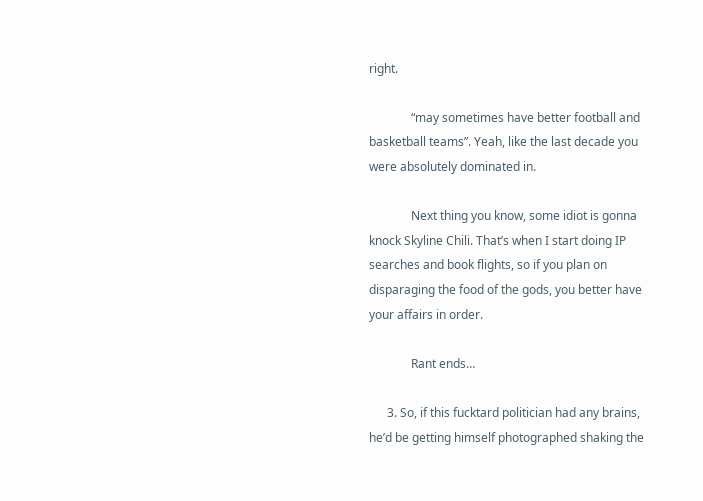right.

              “may sometimes have better football and basketball teams”. Yeah, like the last decade you were absolutely dominated in.

              Next thing you know, some idiot is gonna knock Skyline Chili. That’s when I start doing IP searches and book flights, so if you plan on disparaging the food of the gods, you better have your affairs in order.

              Rant ends…

      3. So, if this fucktard politician had any brains, he’d be getting himself photographed shaking the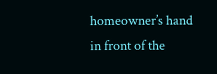homeowner’s hand in front of the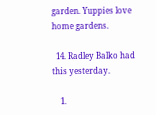garden. Yuppies love home gardens.

  14. Radley Balko had this yesterday.

    1.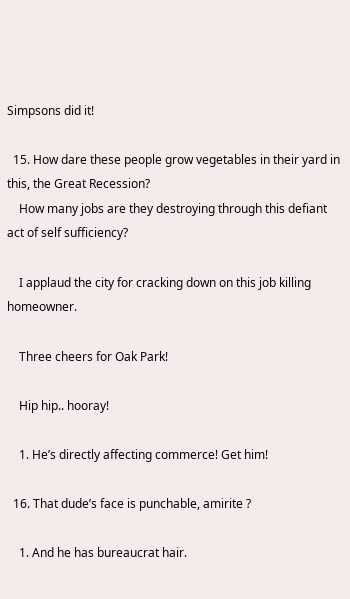Simpsons did it!

  15. How dare these people grow vegetables in their yard in this, the Great Recession?
    How many jobs are they destroying through this defiant act of self sufficiency?

    I applaud the city for cracking down on this job killing homeowner.

    Three cheers for Oak Park!

    Hip hip.. hooray!

    1. He’s directly affecting commerce! Get him!

  16. That dude’s face is punchable, amirite ?

    1. And he has bureaucrat hair.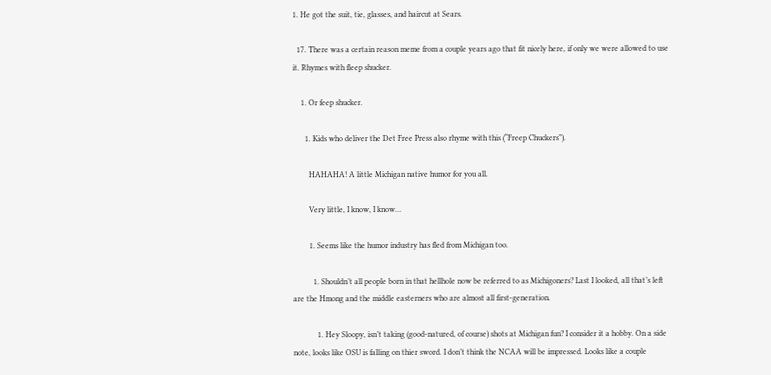1. He got the suit, tie, glasses, and haircut at Sears.

  17. There was a certain reason meme from a couple years ago that fit nicely here, if only we were allowed to use it. Rhymes with fleep shucker.

    1. Or feep shucker.

      1. Kids who deliver the Det Free Press also rhyme with this (“Freep Chuckers”).

        HAHAHA! A little Michigan native humor for you all.

        Very little, I know, I know…

        1. Seems like the humor industry has fled from Michigan too.

          1. Shouldn’t all people born in that hellhole now be referred to as Michigoners? Last I looked, all that’s left are the Hmong and the middle easterners who are almost all first-generation.

            1. Hey Sloopy, isn’t taking (good-natured, of course) shots at Michigan fun? I consider it a hobby. On a side note, looks like OSU is falling on thier sword. I don’t think the NCAA will be impressed. Looks like a couple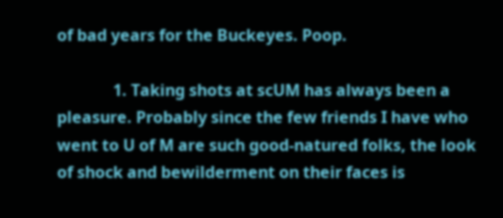of bad years for the Buckeyes. Poop.

              1. Taking shots at scUM has always been a pleasure. Probably since the few friends I have who went to U of M are such good-natured folks, the look of shock and bewilderment on their faces is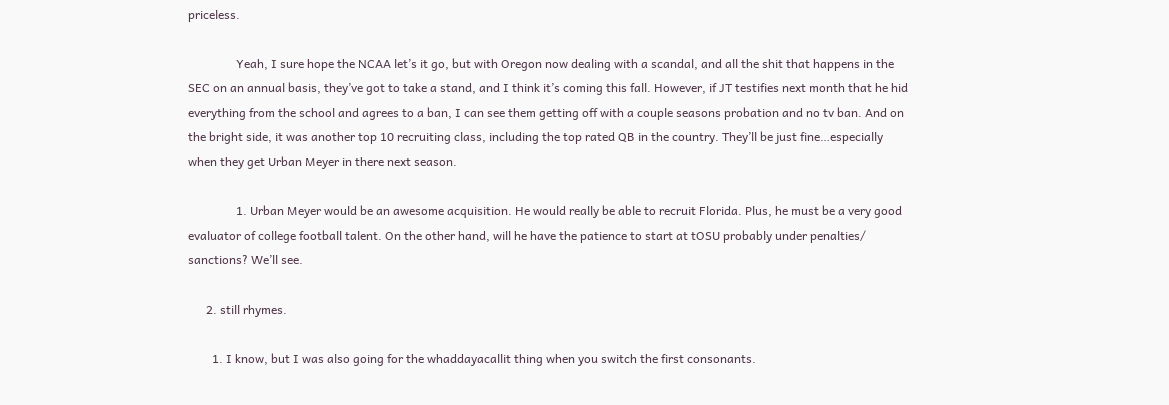priceless.

                Yeah, I sure hope the NCAA let’s it go, but with Oregon now dealing with a scandal, and all the shit that happens in the SEC on an annual basis, they’ve got to take a stand, and I think it’s coming this fall. However, if JT testifies next month that he hid everything from the school and agrees to a ban, I can see them getting off with a couple seasons probation and no tv ban. And on the bright side, it was another top 10 recruiting class, including the top rated QB in the country. They’ll be just fine…especially when they get Urban Meyer in there next season.

                1. Urban Meyer would be an awesome acquisition. He would really be able to recruit Florida. Plus, he must be a very good evaluator of college football talent. On the other hand, will he have the patience to start at tOSU probably under penalties/ sanctions? We’ll see.

      2. still rhymes.

        1. I know, but I was also going for the whaddayacallit thing when you switch the first consonants.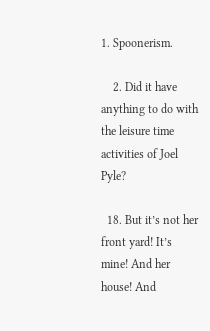1. Spoonerism.

    2. Did it have anything to do with the leisure time activities of Joel Pyle?

  18. But it’s not her front yard! It’s mine! And her house! And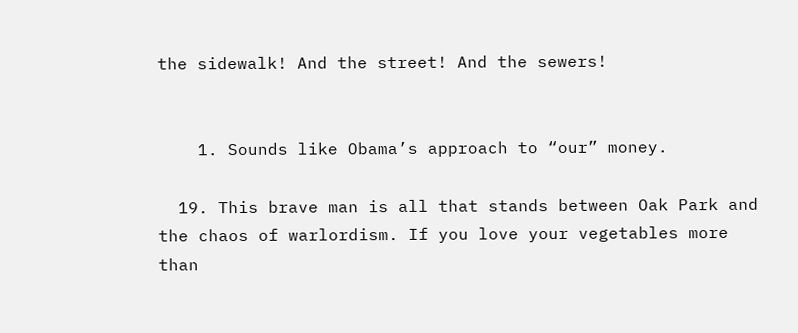the sidewalk! And the street! And the sewers!


    1. Sounds like Obama’s approach to “our” money.

  19. This brave man is all that stands between Oak Park and the chaos of warlordism. If you love your vegetables more than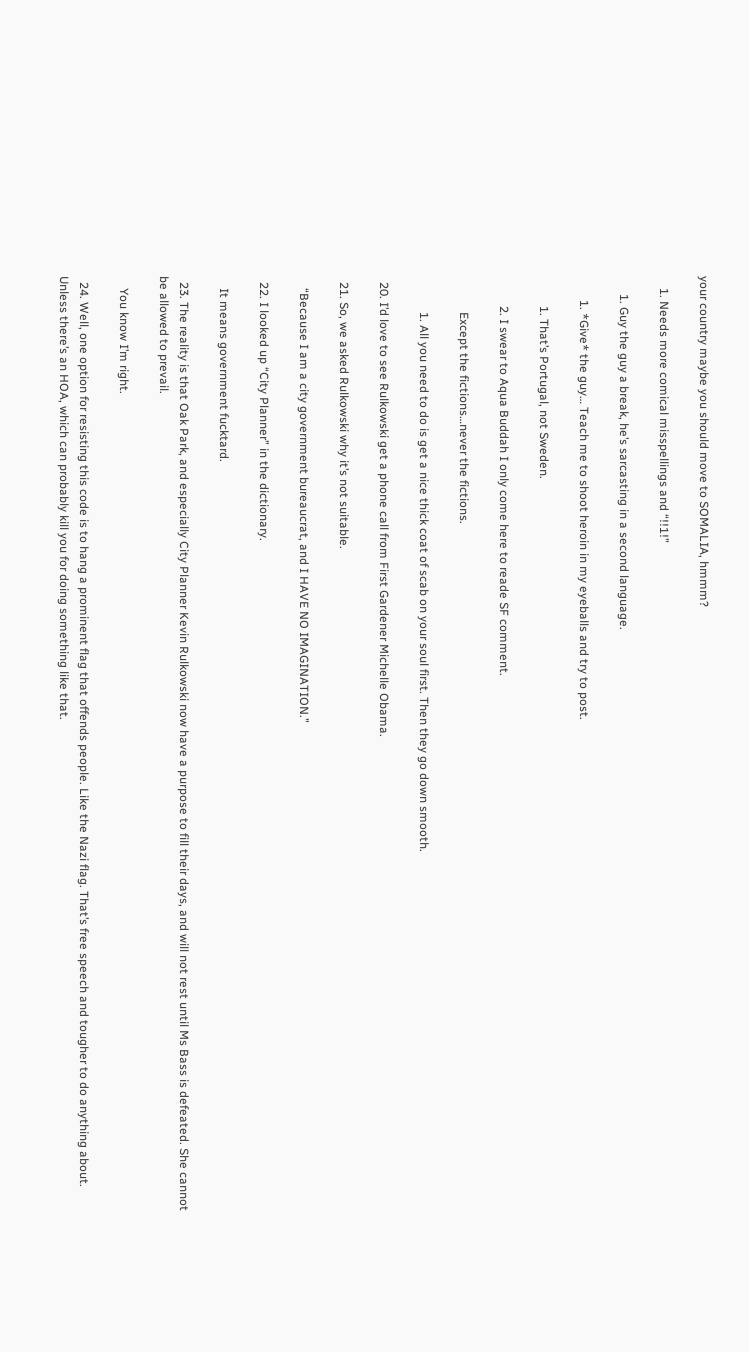your country maybe you should move to SOMALIA, hmmm?

    1. Needs more comical misspellings and “!!1!”

      1. Guy the guy a break, he’s sarcasting in a second language.

        1. *Give* the guy… Teach me to shoot heroin in my eyeballs and try to post.

          1. That’s Portugal, not Sweden.

          2. I swear to Aqua Buddah I only come here to reade SF comment.

            Except the fictions…never the fictions.

            1. All you need to do is get a nice thick coat of scab on your soul first. Then they go down smooth.

  20. I’d love to see Rulkowski get a phone call from First Gardener Michelle Obama.

  21. So, we asked Rulkowski why it’s not suitable.

    “Because I am a city government bureaucrat, and I HAVE NO IMAGINATION.”

  22. I looked up “City Planner” in the dictionary.

    It means government fucktard.

  23. The reality is that Oak Park, and especially City Planner Kevin Rulkowski now have a purpose to fill their days, and will not rest until Ms Bass is defeated. She cannot be allowed to prevail.

    You know I’m right.

  24. Well, one option for resisting this code is to hang a prominent flag that offends people. Like the Nazi flag. That’s free speech and tougher to do anything about. Unless there’s an HOA, which can probably kill you for doing something like that.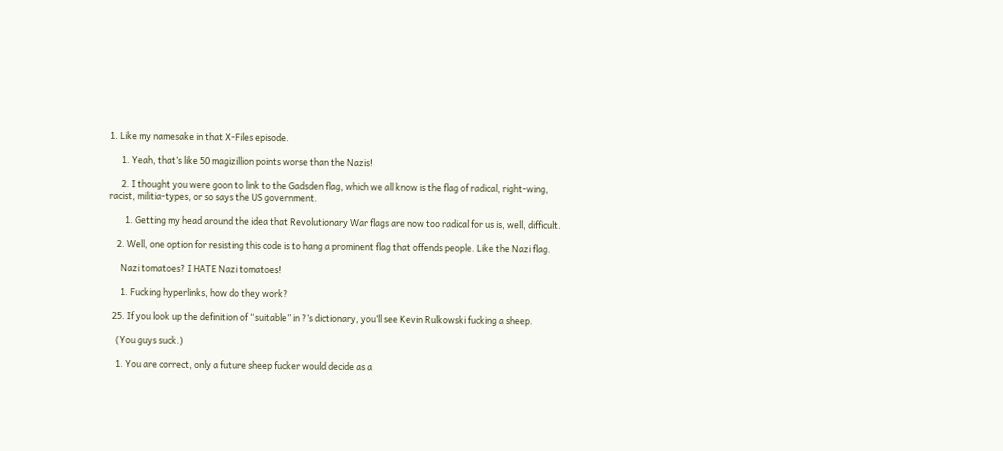1. Like my namesake in that X-Files episode.

      1. Yeah, that’s like 50 magizillion points worse than the Nazis!

      2. I thought you were goon to link to the Gadsden flag, which we all know is the flag of radical, right-wing, racist, militia-types, or so says the US government.

        1. Getting my head around the idea that Revolutionary War flags are now too radical for us is, well, difficult.

    2. Well, one option for resisting this code is to hang a prominent flag that offends people. Like the Nazi flag.

      Nazi tomatoes? I HATE Nazi tomatoes!

      1. Fucking hyperlinks, how do they work?

  25. If you look up the definition of “suitable” in ?’s dictionary, you’ll see Kevin Rulkowski fucking a sheep.

    (You guys suck.)

    1. You are correct, only a future sheep fucker would decide as a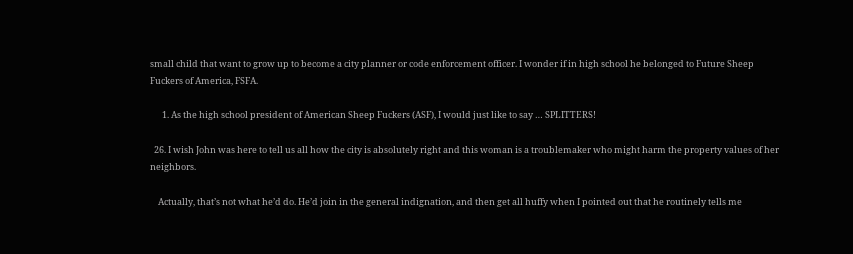small child that want to grow up to become a city planner or code enforcement officer. I wonder if in high school he belonged to Future Sheep Fuckers of America, FSFA.

      1. As the high school president of American Sheep Fuckers (ASF), I would just like to say … SPLITTERS!

  26. I wish John was here to tell us all how the city is absolutely right and this woman is a troublemaker who might harm the property values of her neighbors.

    Actually, that’s not what he’d do. He’d join in the general indignation, and then get all huffy when I pointed out that he routinely tells me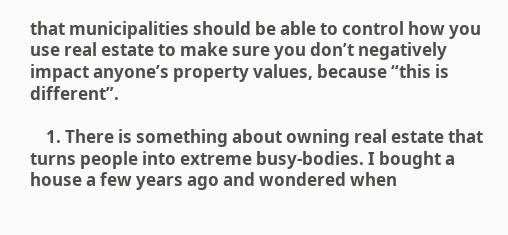that municipalities should be able to control how you use real estate to make sure you don’t negatively impact anyone’s property values, because “this is different”.

    1. There is something about owning real estate that turns people into extreme busy-bodies. I bought a house a few years ago and wondered when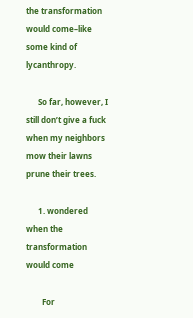the transformation would come–like some kind of lycanthropy.

      So far, however, I still don’t give a fuck when my neighbors mow their lawns prune their trees.

      1. wondered when the transformation would come

        For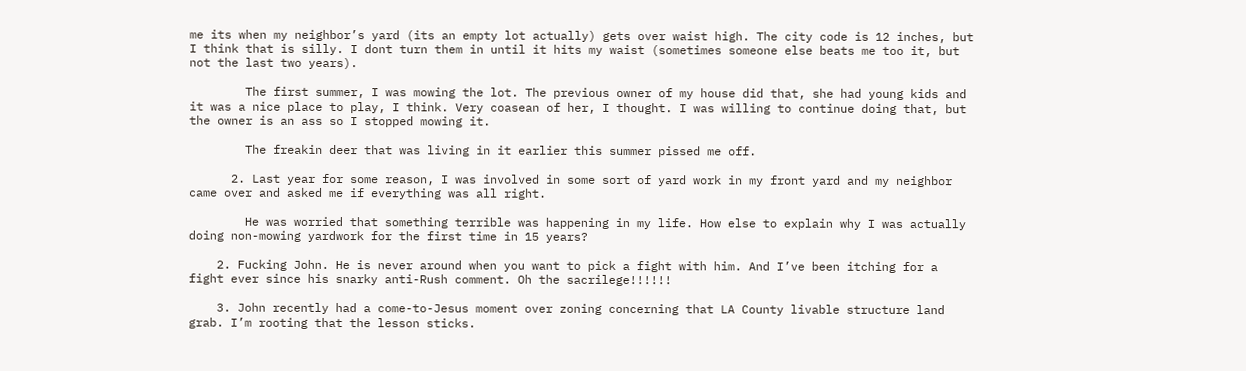me its when my neighbor’s yard (its an empty lot actually) gets over waist high. The city code is 12 inches, but I think that is silly. I dont turn them in until it hits my waist (sometimes someone else beats me too it, but not the last two years).

        The first summer, I was mowing the lot. The previous owner of my house did that, she had young kids and it was a nice place to play, I think. Very coasean of her, I thought. I was willing to continue doing that, but the owner is an ass so I stopped mowing it.

        The freakin deer that was living in it earlier this summer pissed me off.

      2. Last year for some reason, I was involved in some sort of yard work in my front yard and my neighbor came over and asked me if everything was all right.

        He was worried that something terrible was happening in my life. How else to explain why I was actually doing non-mowing yardwork for the first time in 15 years?

    2. Fucking John. He is never around when you want to pick a fight with him. And I’ve been itching for a fight ever since his snarky anti-Rush comment. Oh the sacrilege!!!!!!

    3. John recently had a come-to-Jesus moment over zoning concerning that LA County livable structure land grab. I’m rooting that the lesson sticks.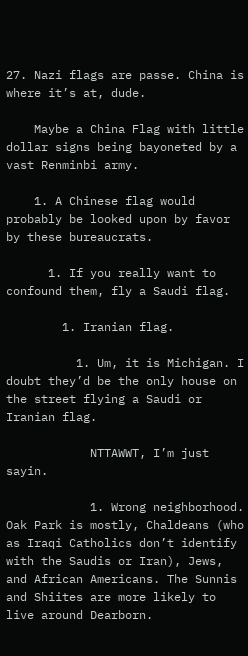27. Nazi flags are passe. China is where it’s at, dude.

    Maybe a China Flag with little dollar signs being bayoneted by a vast Renminbi army.

    1. A Chinese flag would probably be looked upon by favor by these bureaucrats.

      1. If you really want to confound them, fly a Saudi flag.

        1. Iranian flag.

          1. Um, it is Michigan. I doubt they’d be the only house on the street flying a Saudi or Iranian flag.

            NTTAWWT, I’m just sayin.

            1. Wrong neighborhood. Oak Park is mostly, Chaldeans (who as Iraqi Catholics don’t identify with the Saudis or Iran), Jews, and African Americans. The Sunnis and Shiites are more likely to live around Dearborn.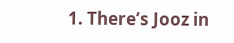1. There’s Jooz in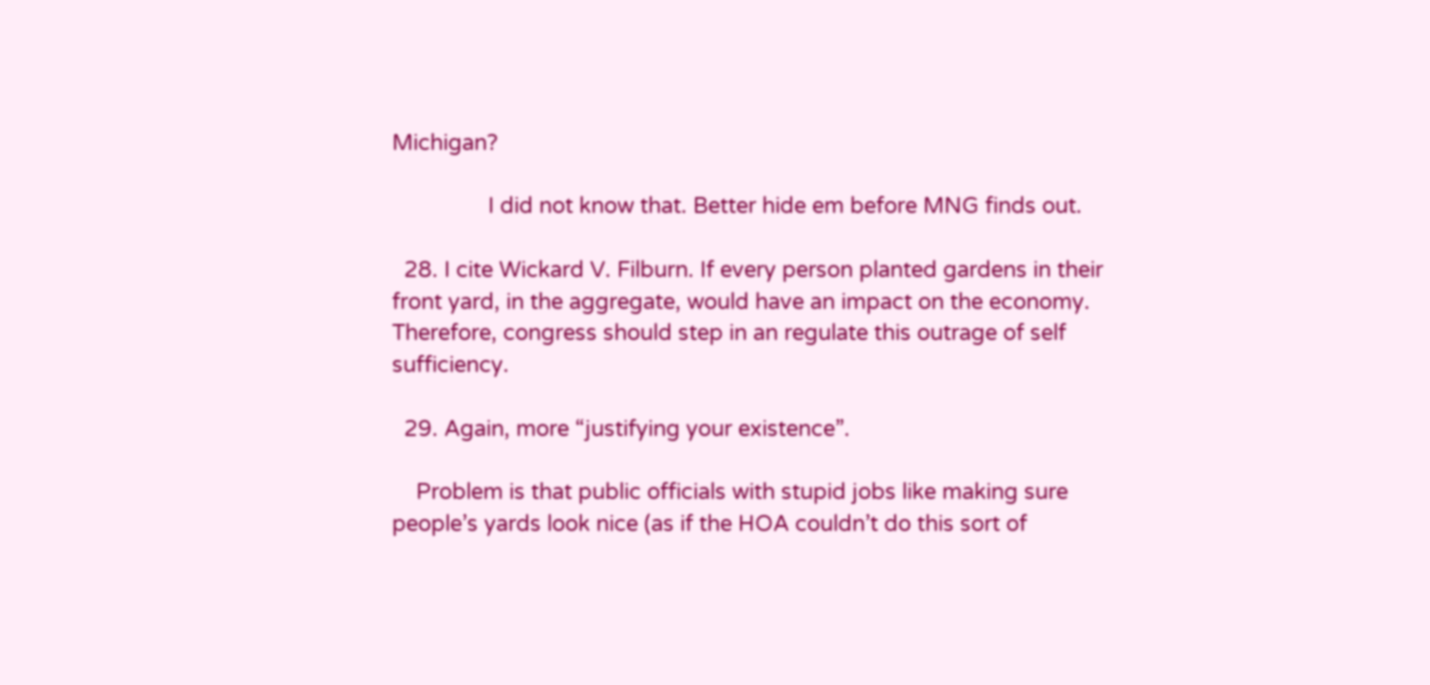Michigan?

                I did not know that. Better hide em before MNG finds out.

  28. I cite Wickard V. Filburn. If every person planted gardens in their front yard, in the aggregate, would have an impact on the economy. Therefore, congress should step in an regulate this outrage of self sufficiency.

  29. Again, more “justifying your existence”.

    Problem is that public officials with stupid jobs like making sure people’s yards look nice (as if the HOA couldn’t do this sort of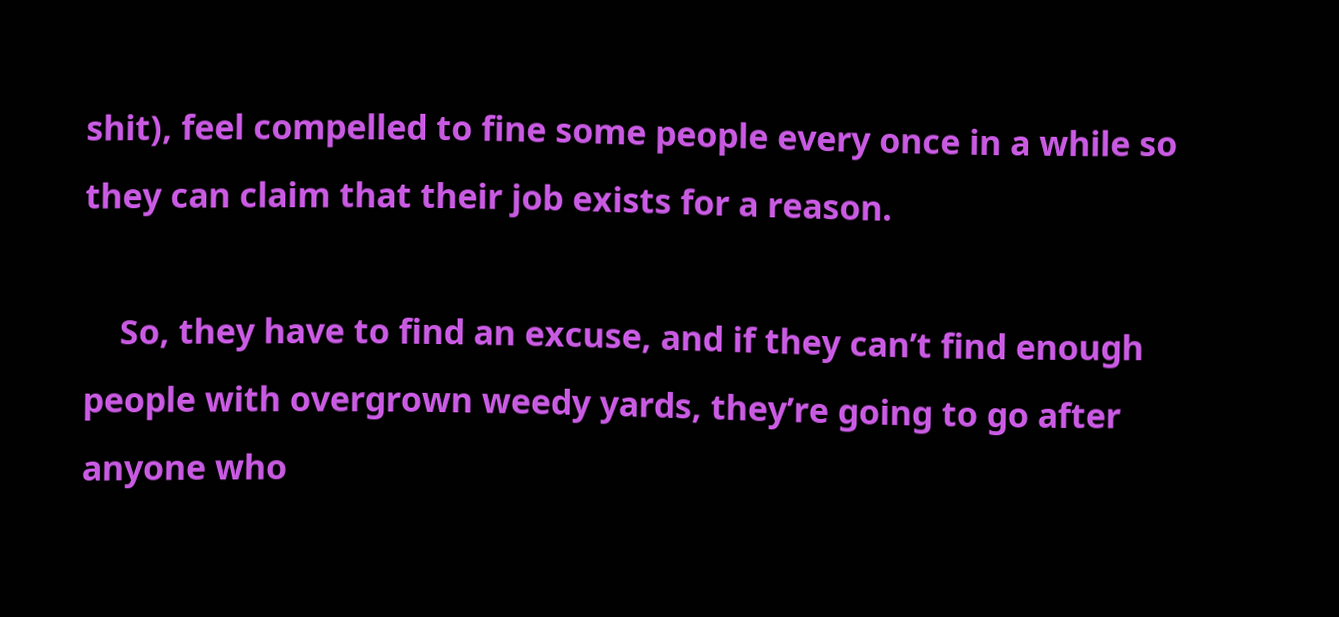shit), feel compelled to fine some people every once in a while so they can claim that their job exists for a reason.

    So, they have to find an excuse, and if they can’t find enough people with overgrown weedy yards, they’re going to go after anyone who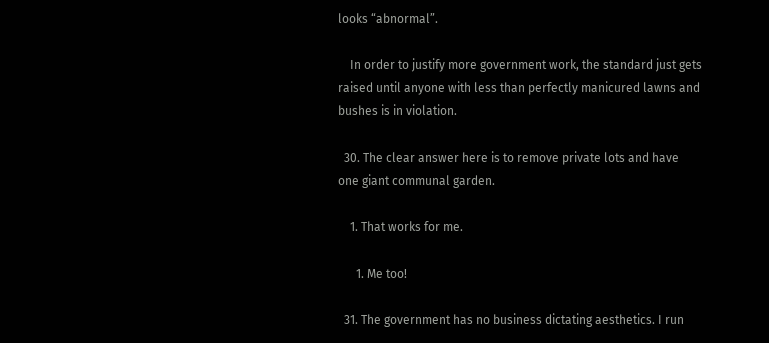looks “abnormal”.

    In order to justify more government work, the standard just gets raised until anyone with less than perfectly manicured lawns and bushes is in violation.

  30. The clear answer here is to remove private lots and have one giant communal garden.

    1. That works for me.

      1. Me too!

  31. The government has no business dictating aesthetics. I run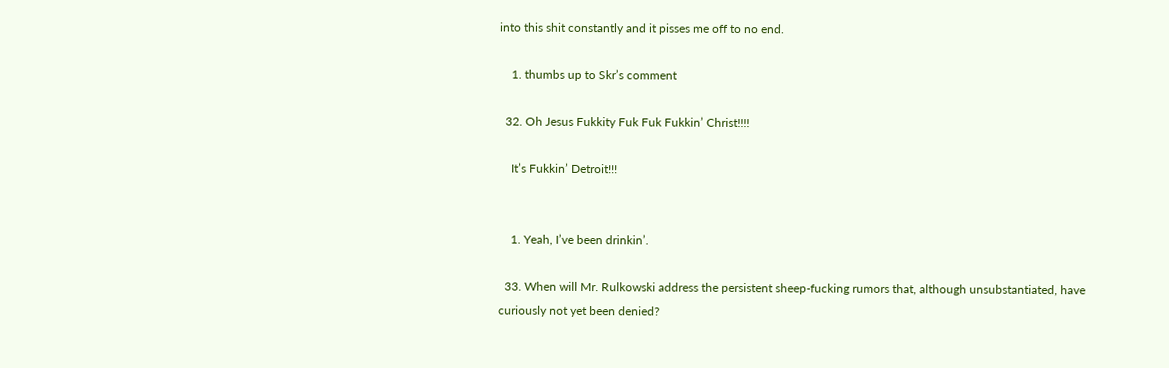into this shit constantly and it pisses me off to no end.

    1. thumbs up to Skr’s comment

  32. Oh Jesus Fukkity Fuk Fuk Fukkin’ Christ!!!!

    It’s Fukkin’ Detroit!!!


    1. Yeah, I’ve been drinkin’.

  33. When will Mr. Rulkowski address the persistent sheep-fucking rumors that, although unsubstantiated, have curiously not yet been denied?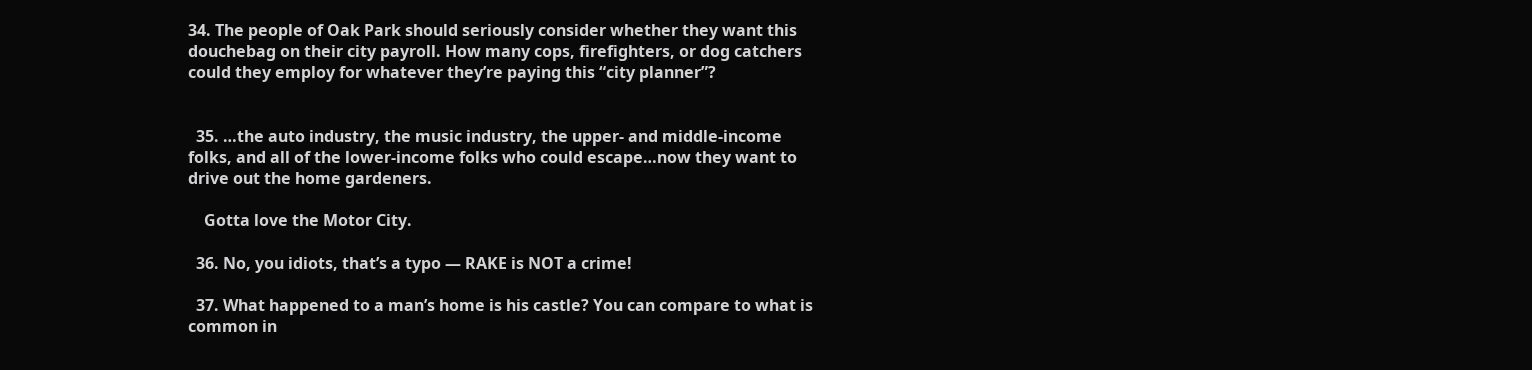34. The people of Oak Park should seriously consider whether they want this douchebag on their city payroll. How many cops, firefighters, or dog catchers could they employ for whatever they’re paying this “city planner”?


  35. …the auto industry, the music industry, the upper- and middle-income folks, and all of the lower-income folks who could escape…now they want to drive out the home gardeners.

    Gotta love the Motor City.

  36. No, you idiots, that’s a typo — RAKE is NOT a crime!

  37. What happened to a man’s home is his castle? You can compare to what is common in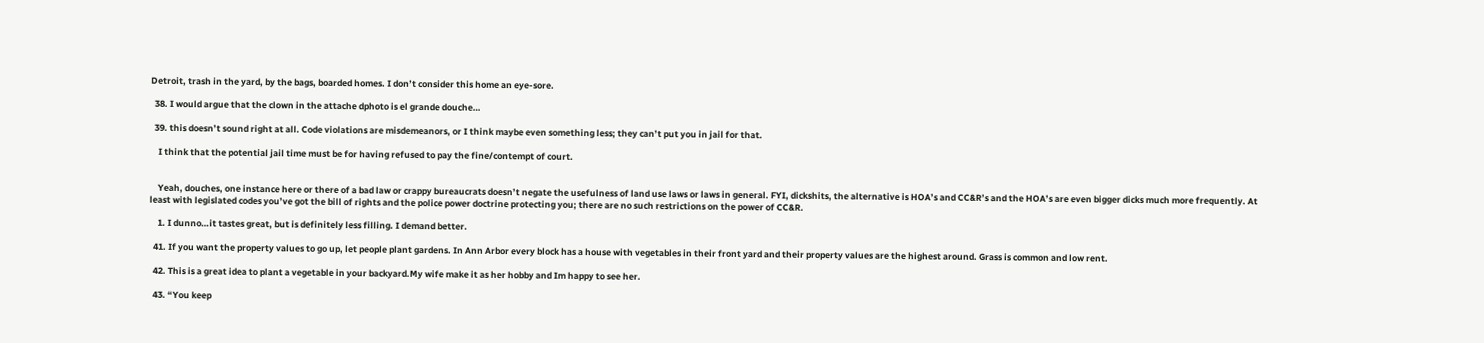Detroit, trash in the yard, by the bags, boarded homes. I don’t consider this home an eye-sore.

  38. I would argue that the clown in the attache dphoto is el grande douche…

  39. this doesn’t sound right at all. Code violations are misdemeanors, or I think maybe even something less; they can’t put you in jail for that.

    I think that the potential jail time must be for having refused to pay the fine/contempt of court.


    Yeah, douches, one instance here or there of a bad law or crappy bureaucrats doesn’t negate the usefulness of land use laws or laws in general. FYI, dickshits, the alternative is HOA’s and CC&R’s and the HOA’s are even bigger dicks much more frequently. At least with legislated codes you’ve got the bill of rights and the police power doctrine protecting you; there are no such restrictions on the power of CC&R.

    1. I dunno…it tastes great, but is definitely less filling. I demand better.

  41. If you want the property values to go up, let people plant gardens. In Ann Arbor every block has a house with vegetables in their front yard and their property values are the highest around. Grass is common and low rent.

  42. This is a great idea to plant a vegetable in your backyard.My wife make it as her hobby and Im happy to see her.

  43. “You keep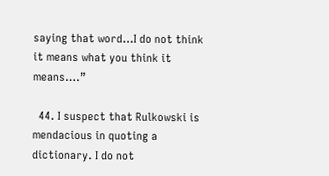saying that word…I do not think it means what you think it means….”

  44. I suspect that Rulkowski is mendacious in quoting a dictionary. I do not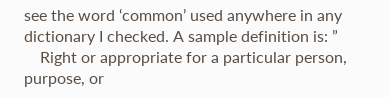see the word ‘common’ used anywhere in any dictionary I checked. A sample definition is: ”
    Right or appropriate for a particular person, purpose, or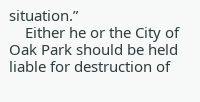situation.”
    Either he or the City of Oak Park should be held liable for destruction of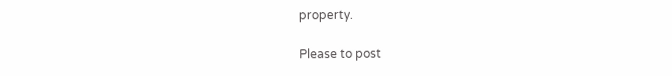property.

Please to post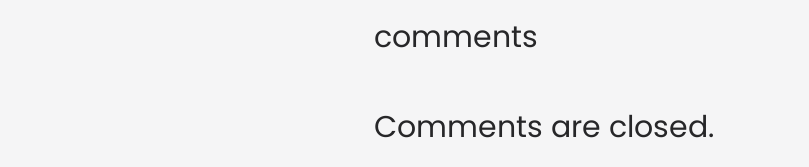comments

Comments are closed.